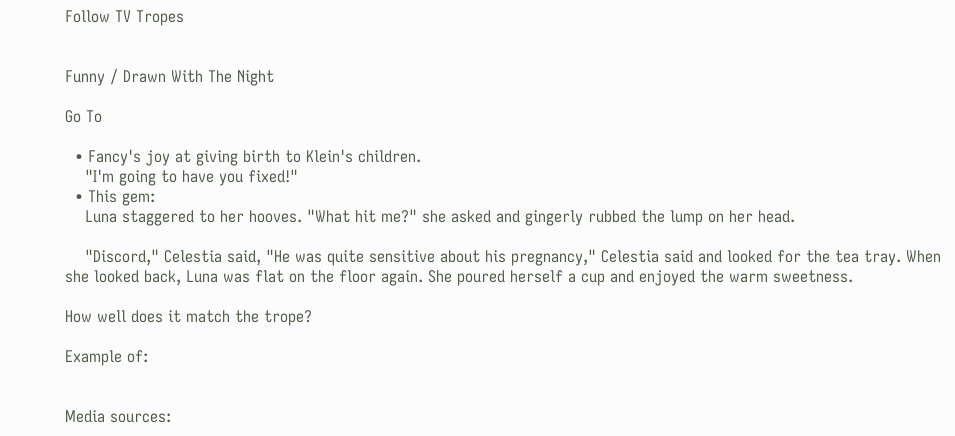Follow TV Tropes


Funny / Drawn With The Night

Go To

  • Fancy's joy at giving birth to Klein's children.
    "I'm going to have you fixed!"
  • This gem:
    Luna staggered to her hooves. "What hit me?" she asked and gingerly rubbed the lump on her head.

    "Discord," Celestia said, "He was quite sensitive about his pregnancy," Celestia said and looked for the tea tray. When she looked back, Luna was flat on the floor again. She poured herself a cup and enjoyed the warm sweetness.

How well does it match the trope?

Example of:


Media sources: